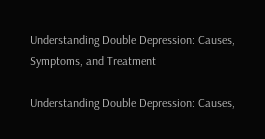Understanding Double Depression: Causes, Symptoms, and Treatment

Understanding Double Depression: Causes,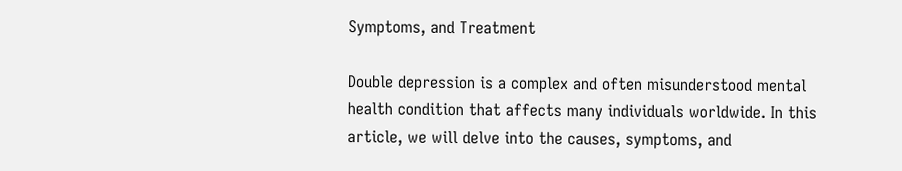Symptoms, and Treatment

Double depression is a complex and often misunderstood mental health condition that affects many individuals worldwide. In this article, we will delve into the causes, symptoms, and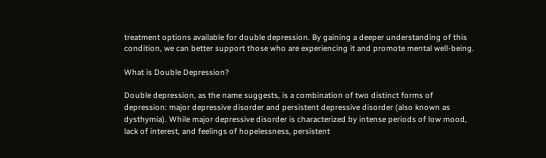treatment options available for double depression. By gaining a deeper understanding of this condition, we can better support those who are experiencing it and promote mental well-being.

What is Double Depression?

Double depression, as the name suggests, is a combination of two distinct forms of depression: major depressive disorder and persistent depressive disorder (also known as dysthymia). While major depressive disorder is characterized by intense periods of low mood, lack of interest, and feelings of hopelessness, persistent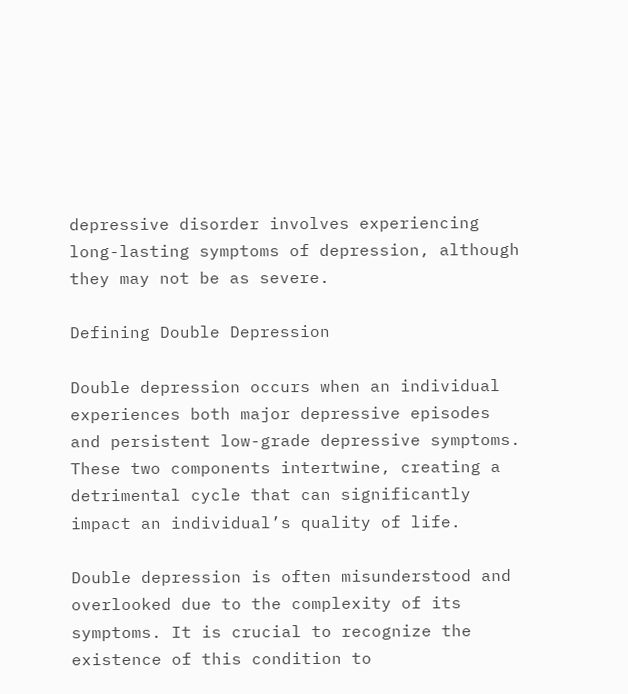depressive disorder involves experiencing long-lasting symptoms of depression, although they may not be as severe.

Defining Double Depression

Double depression occurs when an individual experiences both major depressive episodes and persistent low-grade depressive symptoms. These two components intertwine, creating a detrimental cycle that can significantly impact an individual’s quality of life.

Double depression is often misunderstood and overlooked due to the complexity of its symptoms. It is crucial to recognize the existence of this condition to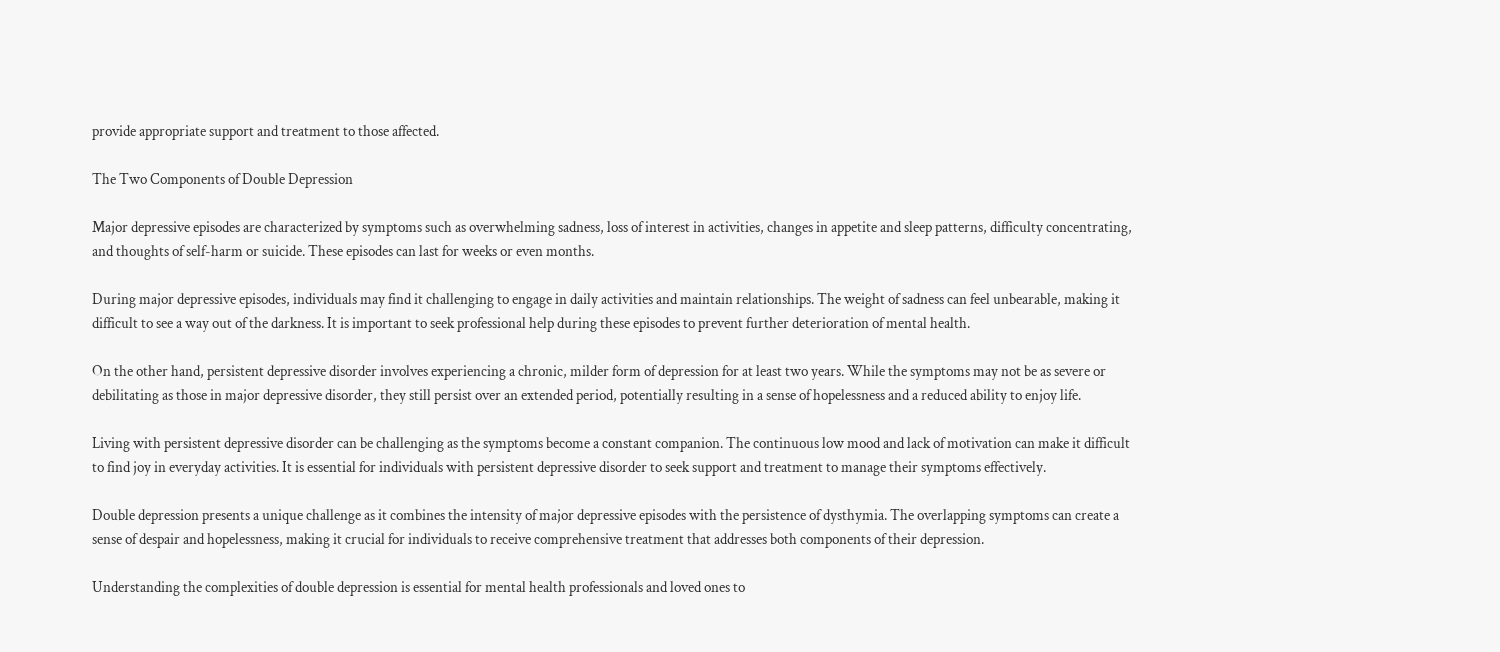provide appropriate support and treatment to those affected.

The Two Components of Double Depression

Major depressive episodes are characterized by symptoms such as overwhelming sadness, loss of interest in activities, changes in appetite and sleep patterns, difficulty concentrating, and thoughts of self-harm or suicide. These episodes can last for weeks or even months.

During major depressive episodes, individuals may find it challenging to engage in daily activities and maintain relationships. The weight of sadness can feel unbearable, making it difficult to see a way out of the darkness. It is important to seek professional help during these episodes to prevent further deterioration of mental health.

On the other hand, persistent depressive disorder involves experiencing a chronic, milder form of depression for at least two years. While the symptoms may not be as severe or debilitating as those in major depressive disorder, they still persist over an extended period, potentially resulting in a sense of hopelessness and a reduced ability to enjoy life.

Living with persistent depressive disorder can be challenging as the symptoms become a constant companion. The continuous low mood and lack of motivation can make it difficult to find joy in everyday activities. It is essential for individuals with persistent depressive disorder to seek support and treatment to manage their symptoms effectively.

Double depression presents a unique challenge as it combines the intensity of major depressive episodes with the persistence of dysthymia. The overlapping symptoms can create a sense of despair and hopelessness, making it crucial for individuals to receive comprehensive treatment that addresses both components of their depression.

Understanding the complexities of double depression is essential for mental health professionals and loved ones to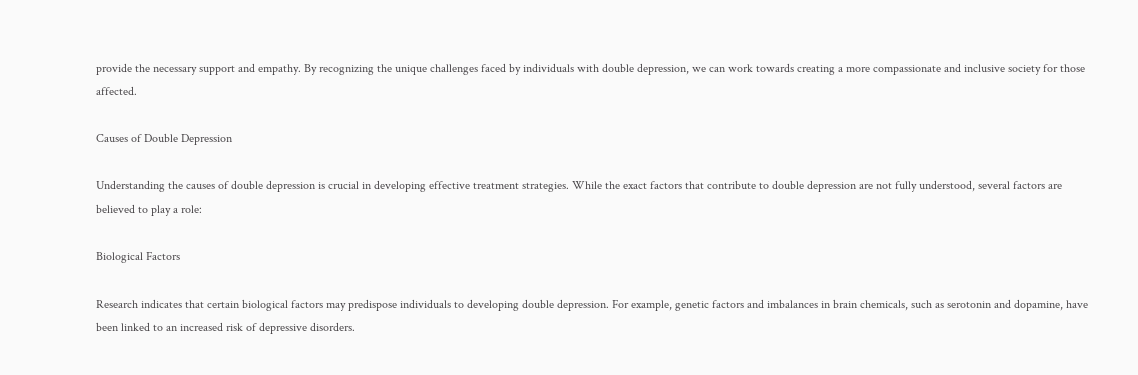provide the necessary support and empathy. By recognizing the unique challenges faced by individuals with double depression, we can work towards creating a more compassionate and inclusive society for those affected.

Causes of Double Depression

Understanding the causes of double depression is crucial in developing effective treatment strategies. While the exact factors that contribute to double depression are not fully understood, several factors are believed to play a role:

Biological Factors

Research indicates that certain biological factors may predispose individuals to developing double depression. For example, genetic factors and imbalances in brain chemicals, such as serotonin and dopamine, have been linked to an increased risk of depressive disorders.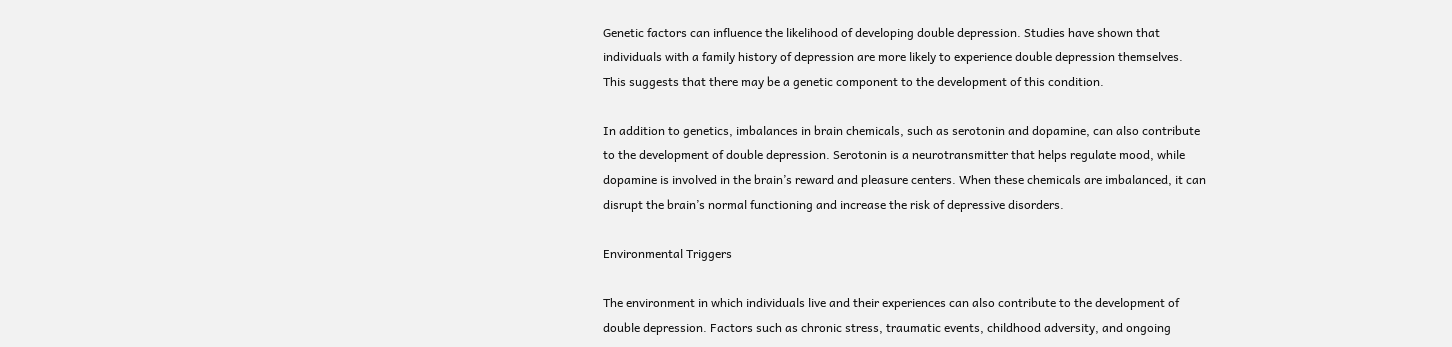Genetic factors can influence the likelihood of developing double depression. Studies have shown that individuals with a family history of depression are more likely to experience double depression themselves. This suggests that there may be a genetic component to the development of this condition.

In addition to genetics, imbalances in brain chemicals, such as serotonin and dopamine, can also contribute to the development of double depression. Serotonin is a neurotransmitter that helps regulate mood, while dopamine is involved in the brain’s reward and pleasure centers. When these chemicals are imbalanced, it can disrupt the brain’s normal functioning and increase the risk of depressive disorders.

Environmental Triggers

The environment in which individuals live and their experiences can also contribute to the development of double depression. Factors such as chronic stress, traumatic events, childhood adversity, and ongoing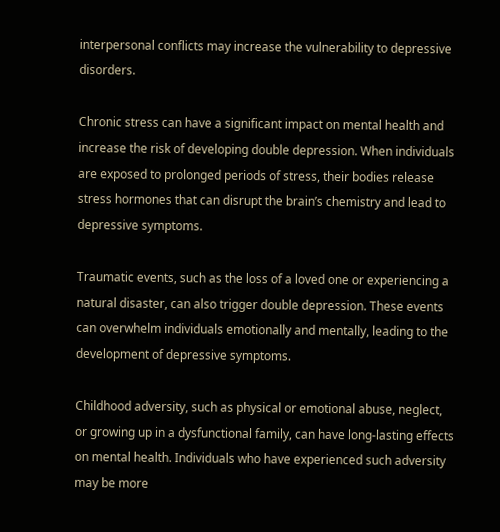interpersonal conflicts may increase the vulnerability to depressive disorders.

Chronic stress can have a significant impact on mental health and increase the risk of developing double depression. When individuals are exposed to prolonged periods of stress, their bodies release stress hormones that can disrupt the brain’s chemistry and lead to depressive symptoms.

Traumatic events, such as the loss of a loved one or experiencing a natural disaster, can also trigger double depression. These events can overwhelm individuals emotionally and mentally, leading to the development of depressive symptoms.

Childhood adversity, such as physical or emotional abuse, neglect, or growing up in a dysfunctional family, can have long-lasting effects on mental health. Individuals who have experienced such adversity may be more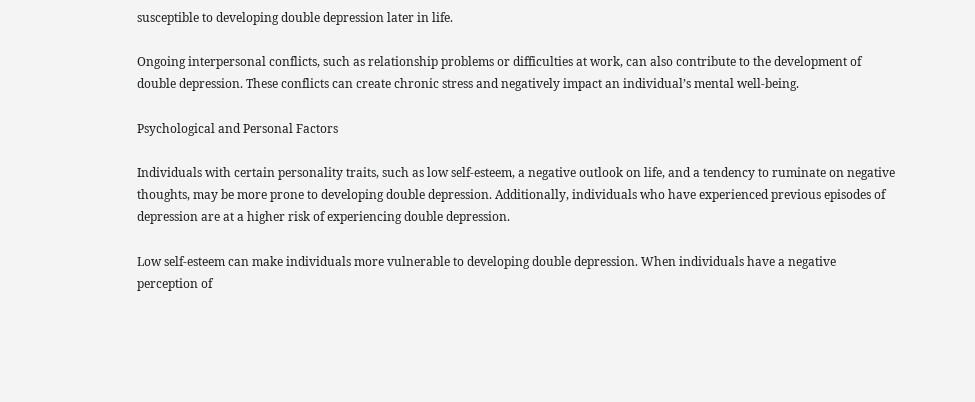susceptible to developing double depression later in life.

Ongoing interpersonal conflicts, such as relationship problems or difficulties at work, can also contribute to the development of double depression. These conflicts can create chronic stress and negatively impact an individual’s mental well-being.

Psychological and Personal Factors

Individuals with certain personality traits, such as low self-esteem, a negative outlook on life, and a tendency to ruminate on negative thoughts, may be more prone to developing double depression. Additionally, individuals who have experienced previous episodes of depression are at a higher risk of experiencing double depression.

Low self-esteem can make individuals more vulnerable to developing double depression. When individuals have a negative perception of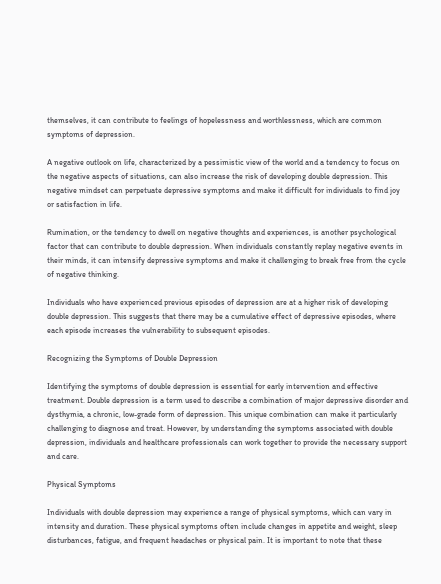themselves, it can contribute to feelings of hopelessness and worthlessness, which are common symptoms of depression.

A negative outlook on life, characterized by a pessimistic view of the world and a tendency to focus on the negative aspects of situations, can also increase the risk of developing double depression. This negative mindset can perpetuate depressive symptoms and make it difficult for individuals to find joy or satisfaction in life.

Rumination, or the tendency to dwell on negative thoughts and experiences, is another psychological factor that can contribute to double depression. When individuals constantly replay negative events in their minds, it can intensify depressive symptoms and make it challenging to break free from the cycle of negative thinking.

Individuals who have experienced previous episodes of depression are at a higher risk of developing double depression. This suggests that there may be a cumulative effect of depressive episodes, where each episode increases the vulnerability to subsequent episodes.

Recognizing the Symptoms of Double Depression

Identifying the symptoms of double depression is essential for early intervention and effective treatment. Double depression is a term used to describe a combination of major depressive disorder and dysthymia, a chronic, low-grade form of depression. This unique combination can make it particularly challenging to diagnose and treat. However, by understanding the symptoms associated with double depression, individuals and healthcare professionals can work together to provide the necessary support and care.

Physical Symptoms

Individuals with double depression may experience a range of physical symptoms, which can vary in intensity and duration. These physical symptoms often include changes in appetite and weight, sleep disturbances, fatigue, and frequent headaches or physical pain. It is important to note that these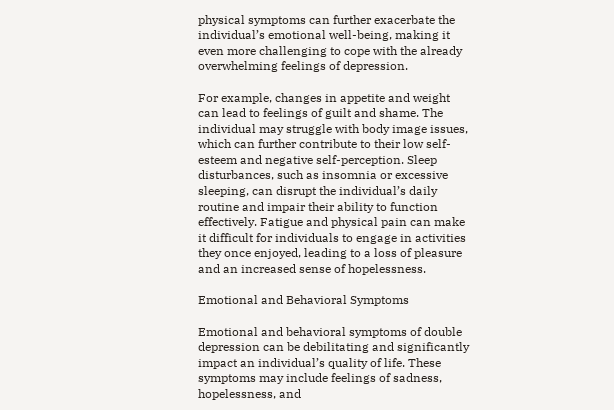physical symptoms can further exacerbate the individual’s emotional well-being, making it even more challenging to cope with the already overwhelming feelings of depression.

For example, changes in appetite and weight can lead to feelings of guilt and shame. The individual may struggle with body image issues, which can further contribute to their low self-esteem and negative self-perception. Sleep disturbances, such as insomnia or excessive sleeping, can disrupt the individual’s daily routine and impair their ability to function effectively. Fatigue and physical pain can make it difficult for individuals to engage in activities they once enjoyed, leading to a loss of pleasure and an increased sense of hopelessness.

Emotional and Behavioral Symptoms

Emotional and behavioral symptoms of double depression can be debilitating and significantly impact an individual’s quality of life. These symptoms may include feelings of sadness, hopelessness, and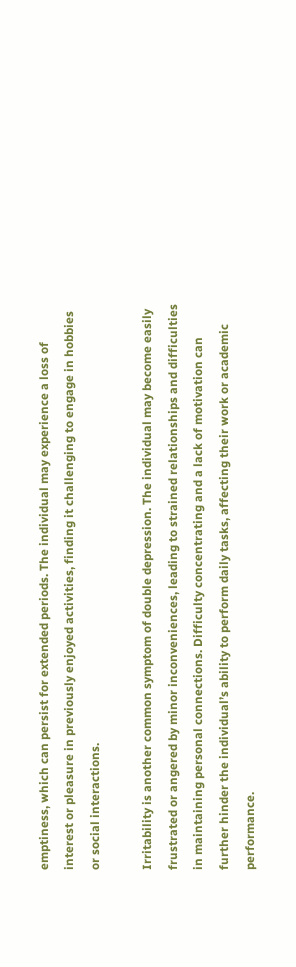emptiness, which can persist for extended periods. The individual may experience a loss of interest or pleasure in previously enjoyed activities, finding it challenging to engage in hobbies or social interactions.

Irritability is another common symptom of double depression. The individual may become easily frustrated or angered by minor inconveniences, leading to strained relationships and difficulties in maintaining personal connections. Difficulty concentrating and a lack of motivation can further hinder the individual’s ability to perform daily tasks, affecting their work or academic performance.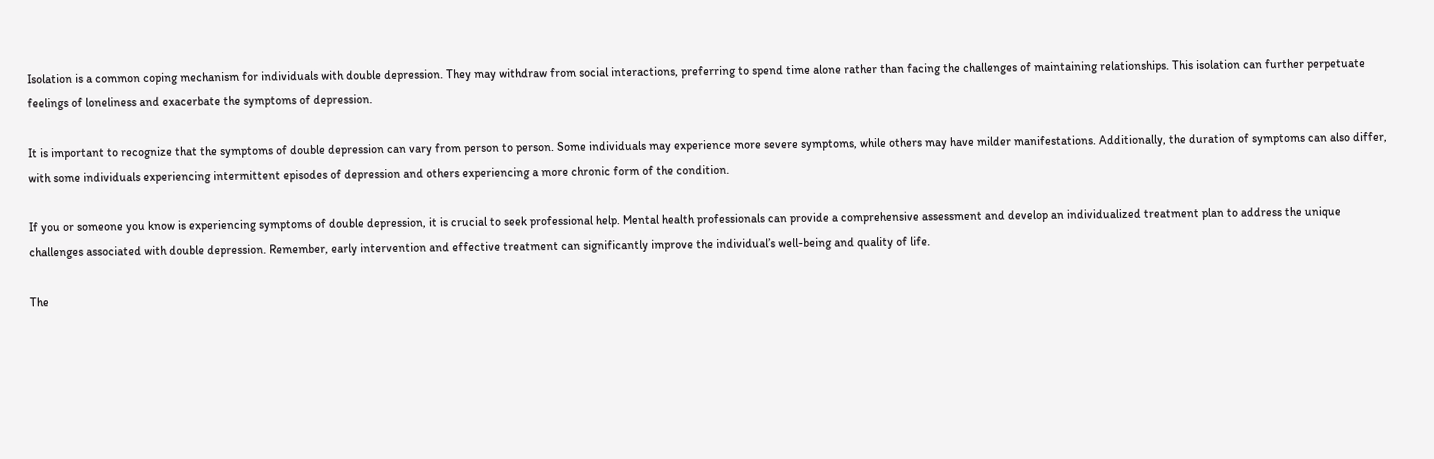Isolation is a common coping mechanism for individuals with double depression. They may withdraw from social interactions, preferring to spend time alone rather than facing the challenges of maintaining relationships. This isolation can further perpetuate feelings of loneliness and exacerbate the symptoms of depression.

It is important to recognize that the symptoms of double depression can vary from person to person. Some individuals may experience more severe symptoms, while others may have milder manifestations. Additionally, the duration of symptoms can also differ, with some individuals experiencing intermittent episodes of depression and others experiencing a more chronic form of the condition.

If you or someone you know is experiencing symptoms of double depression, it is crucial to seek professional help. Mental health professionals can provide a comprehensive assessment and develop an individualized treatment plan to address the unique challenges associated with double depression. Remember, early intervention and effective treatment can significantly improve the individual’s well-being and quality of life.

The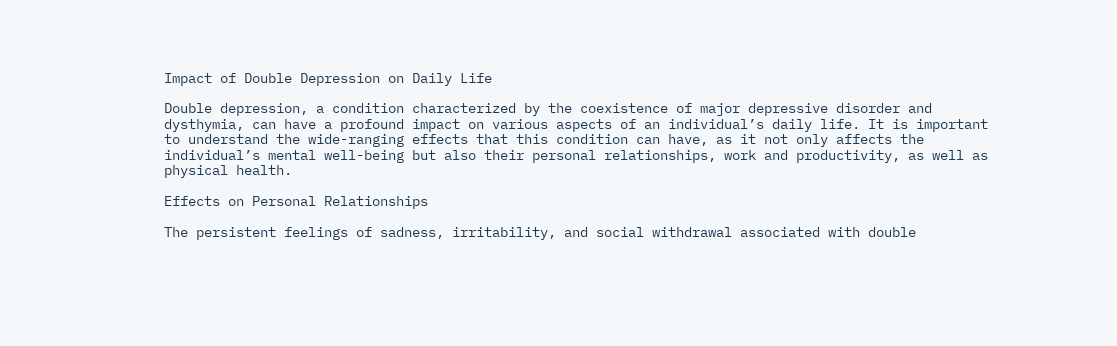Impact of Double Depression on Daily Life

Double depression, a condition characterized by the coexistence of major depressive disorder and dysthymia, can have a profound impact on various aspects of an individual’s daily life. It is important to understand the wide-ranging effects that this condition can have, as it not only affects the individual’s mental well-being but also their personal relationships, work and productivity, as well as physical health.

Effects on Personal Relationships

The persistent feelings of sadness, irritability, and social withdrawal associated with double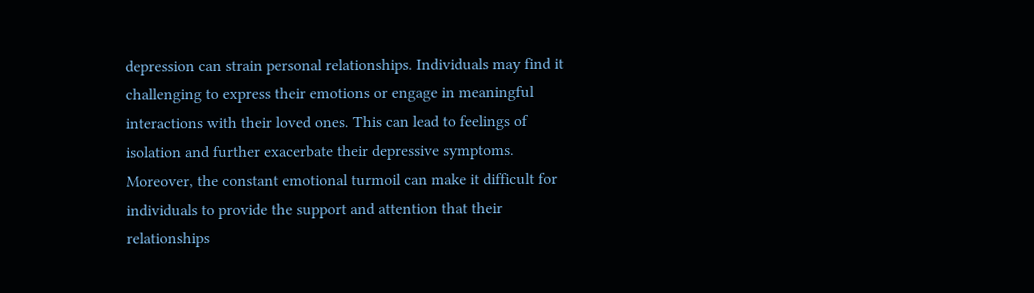depression can strain personal relationships. Individuals may find it challenging to express their emotions or engage in meaningful interactions with their loved ones. This can lead to feelings of isolation and further exacerbate their depressive symptoms. Moreover, the constant emotional turmoil can make it difficult for individuals to provide the support and attention that their relationships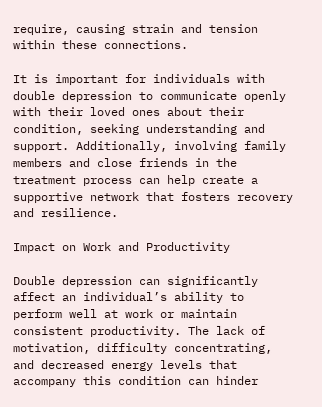require, causing strain and tension within these connections.

It is important for individuals with double depression to communicate openly with their loved ones about their condition, seeking understanding and support. Additionally, involving family members and close friends in the treatment process can help create a supportive network that fosters recovery and resilience.

Impact on Work and Productivity

Double depression can significantly affect an individual’s ability to perform well at work or maintain consistent productivity. The lack of motivation, difficulty concentrating, and decreased energy levels that accompany this condition can hinder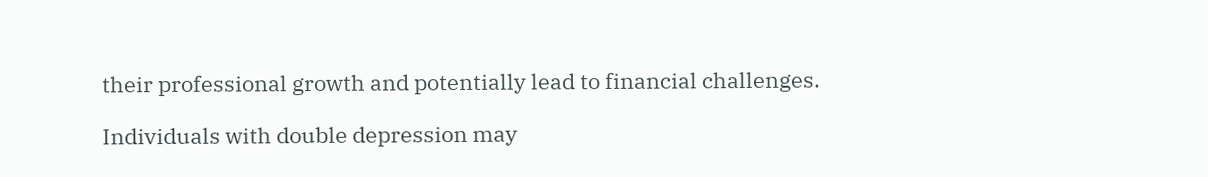their professional growth and potentially lead to financial challenges.

Individuals with double depression may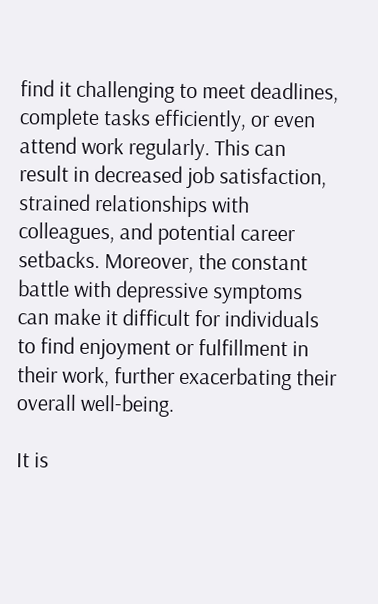find it challenging to meet deadlines, complete tasks efficiently, or even attend work regularly. This can result in decreased job satisfaction, strained relationships with colleagues, and potential career setbacks. Moreover, the constant battle with depressive symptoms can make it difficult for individuals to find enjoyment or fulfillment in their work, further exacerbating their overall well-being.

It is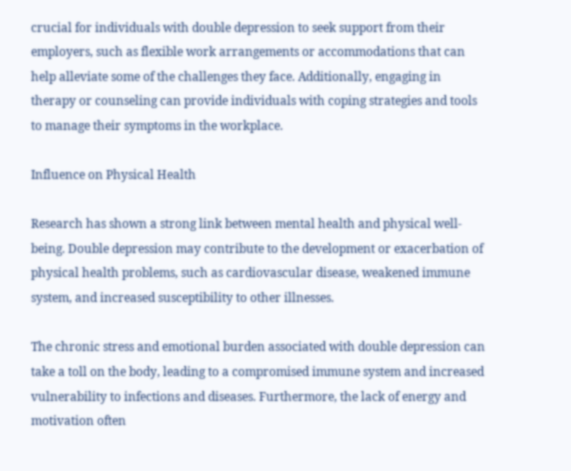crucial for individuals with double depression to seek support from their employers, such as flexible work arrangements or accommodations that can help alleviate some of the challenges they face. Additionally, engaging in therapy or counseling can provide individuals with coping strategies and tools to manage their symptoms in the workplace.

Influence on Physical Health

Research has shown a strong link between mental health and physical well-being. Double depression may contribute to the development or exacerbation of physical health problems, such as cardiovascular disease, weakened immune system, and increased susceptibility to other illnesses.

The chronic stress and emotional burden associated with double depression can take a toll on the body, leading to a compromised immune system and increased vulnerability to infections and diseases. Furthermore, the lack of energy and motivation often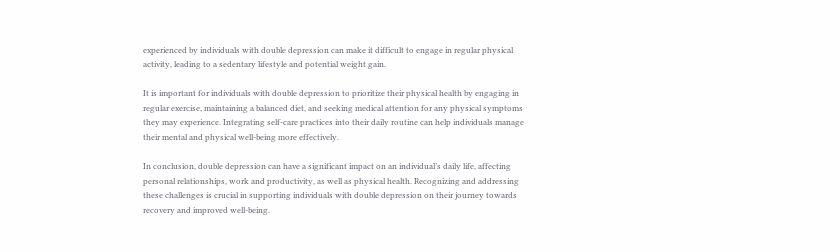experienced by individuals with double depression can make it difficult to engage in regular physical activity, leading to a sedentary lifestyle and potential weight gain.

It is important for individuals with double depression to prioritize their physical health by engaging in regular exercise, maintaining a balanced diet, and seeking medical attention for any physical symptoms they may experience. Integrating self-care practices into their daily routine can help individuals manage their mental and physical well-being more effectively.

In conclusion, double depression can have a significant impact on an individual’s daily life, affecting personal relationships, work and productivity, as well as physical health. Recognizing and addressing these challenges is crucial in supporting individuals with double depression on their journey towards recovery and improved well-being.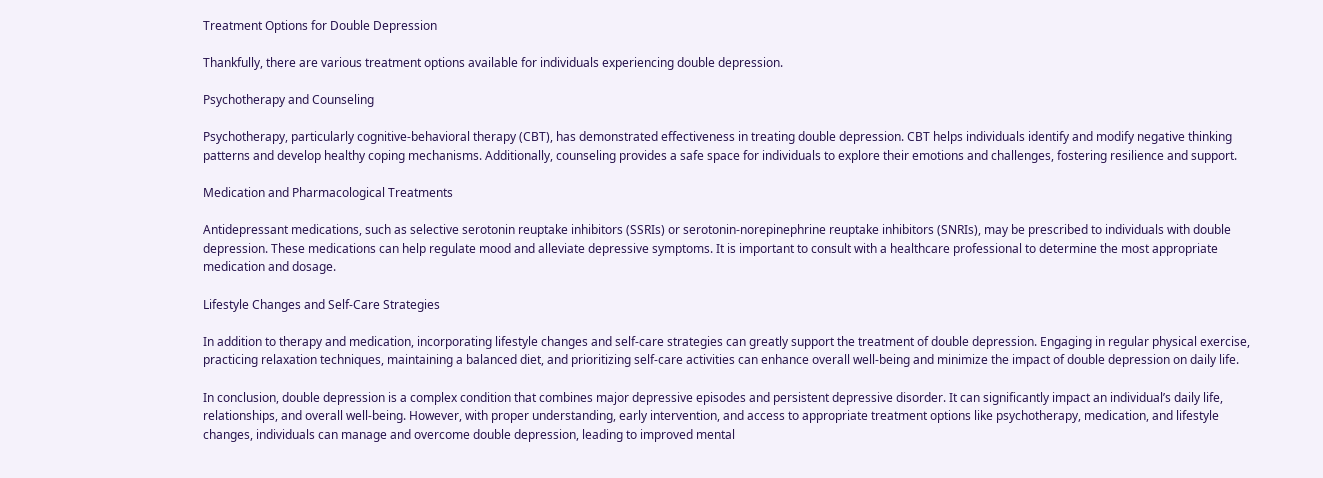Treatment Options for Double Depression

Thankfully, there are various treatment options available for individuals experiencing double depression.

Psychotherapy and Counseling

Psychotherapy, particularly cognitive-behavioral therapy (CBT), has demonstrated effectiveness in treating double depression. CBT helps individuals identify and modify negative thinking patterns and develop healthy coping mechanisms. Additionally, counseling provides a safe space for individuals to explore their emotions and challenges, fostering resilience and support.

Medication and Pharmacological Treatments

Antidepressant medications, such as selective serotonin reuptake inhibitors (SSRIs) or serotonin-norepinephrine reuptake inhibitors (SNRIs), may be prescribed to individuals with double depression. These medications can help regulate mood and alleviate depressive symptoms. It is important to consult with a healthcare professional to determine the most appropriate medication and dosage.

Lifestyle Changes and Self-Care Strategies

In addition to therapy and medication, incorporating lifestyle changes and self-care strategies can greatly support the treatment of double depression. Engaging in regular physical exercise, practicing relaxation techniques, maintaining a balanced diet, and prioritizing self-care activities can enhance overall well-being and minimize the impact of double depression on daily life.

In conclusion, double depression is a complex condition that combines major depressive episodes and persistent depressive disorder. It can significantly impact an individual’s daily life, relationships, and overall well-being. However, with proper understanding, early intervention, and access to appropriate treatment options like psychotherapy, medication, and lifestyle changes, individuals can manage and overcome double depression, leading to improved mental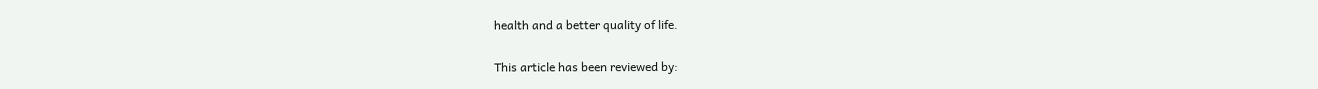health and a better quality of life.

This article has been reviewed by: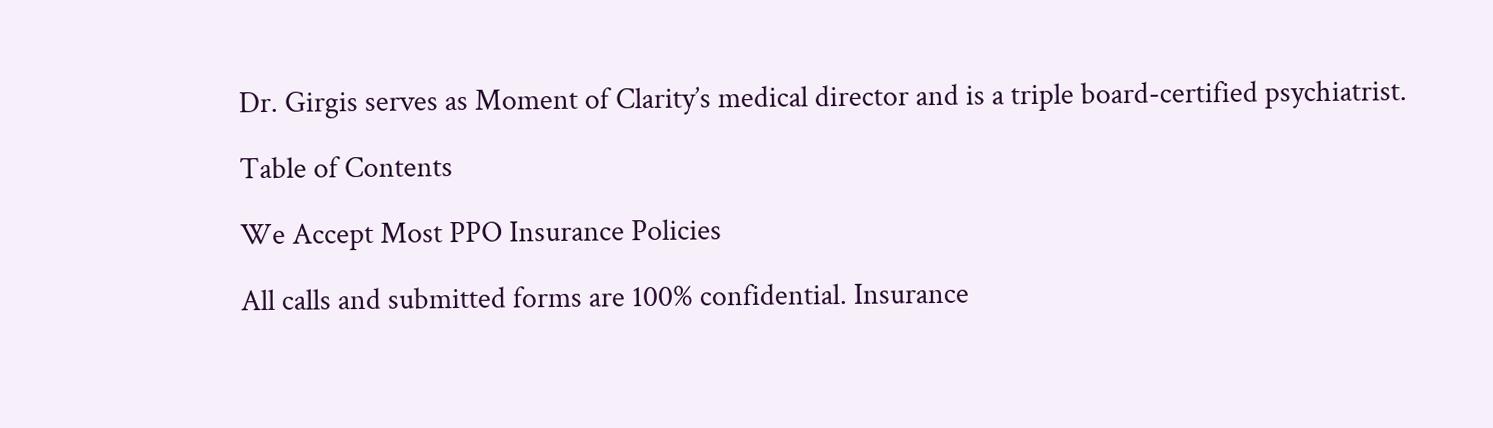Dr. Girgis serves as Moment of Clarity’s medical director and is a triple board-certified psychiatrist.

Table of Contents

We Accept Most PPO Insurance Policies

All calls and submitted forms are 100% confidential. Insurance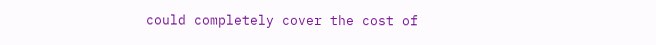could completely cover the cost of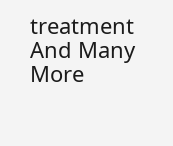treatment
And Many More